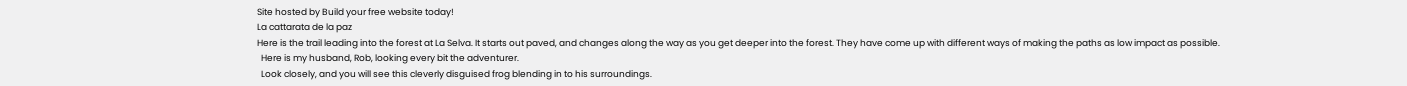Site hosted by Build your free website today!
La cattarata de la paz
Here is the trail leading into the forest at La Selva. It starts out paved, and changes along the way as you get deeper into the forest. They have come up with different ways of making the paths as low impact as possible.
  Here is my husband, Rob, looking every bit the adventurer.
  Look closely, and you will see this cleverly disguised frog blending in to his surroundings.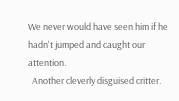We never would have seen him if he hadn't jumped and caught our attention.
  Another cleverly disguised critter.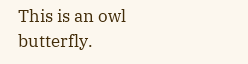This is an owl butterfly.